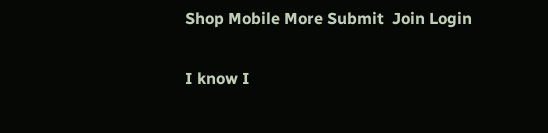Shop Mobile More Submit  Join Login

I know I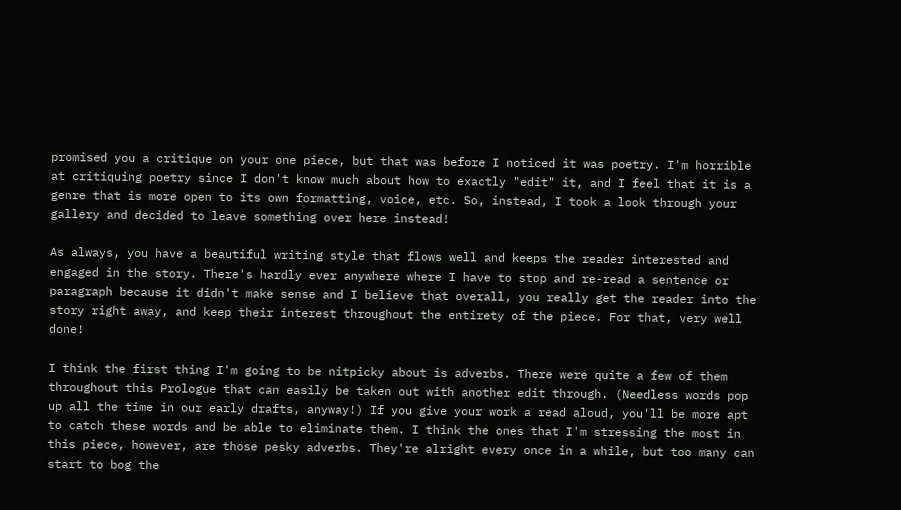promised you a critique on your one piece, but that was before I noticed it was poetry. I'm horrible at critiquing poetry since I don't know much about how to exactly "edit" it, and I feel that it is a genre that is more open to its own formatting, voice, etc. So, instead, I took a look through your gallery and decided to leave something over here instead!

As always, you have a beautiful writing style that flows well and keeps the reader interested and engaged in the story. There's hardly ever anywhere where I have to stop and re-read a sentence or paragraph because it didn't make sense and I believe that overall, you really get the reader into the story right away, and keep their interest throughout the entirety of the piece. For that, very well done!

I think the first thing I'm going to be nitpicky about is adverbs. There were quite a few of them throughout this Prologue that can easily be taken out with another edit through. (Needless words pop up all the time in our early drafts, anyway!) If you give your work a read aloud, you'll be more apt to catch these words and be able to eliminate them. I think the ones that I'm stressing the most in this piece, however, are those pesky adverbs. They're alright every once in a while, but too many can start to bog the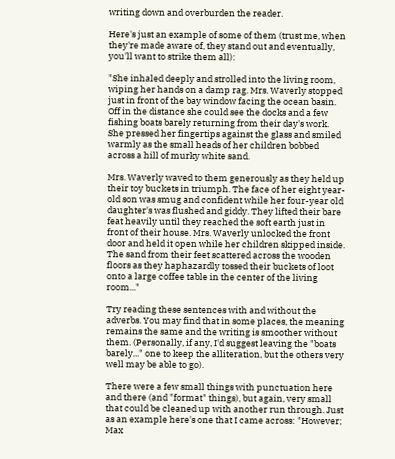writing down and overburden the reader.

Here's just an example of some of them (trust me, when they're made aware of, they stand out and eventually, you'll want to strike them all):

"She inhaled deeply and strolled into the living room, wiping her hands on a damp rag. Mrs. Waverly stopped just in front of the bay window facing the ocean basin. Off in the distance she could see the docks and a few fishing boats barely returning from their day's work. She pressed her fingertips against the glass and smiled warmly as the small heads of her children bobbed across a hill of murky white sand.

Mrs. Waverly waved to them generously as they held up their toy buckets in triumph. The face of her eight year-old son was smug and confident while her four-year old daughter's was flushed and giddy. They lifted their bare feat heavily until they reached the soft earth just in front of their house. Mrs. Waverly unlocked the front door and held it open while her children skipped inside. The sand from their feet scattered across the wooden floors as they haphazardly tossed their buckets of loot onto a large coffee table in the center of the living room..."

Try reading these sentences with and without the adverbs. You may find that in some places, the meaning remains the same and the writing is smoother without them. (Personally, if any, I'd suggest leaving the "boats barely..." one to keep the alliteration, but the others very well may be able to go).

There were a few small things with punctuation here and there (and "format" things), but again, very small that could be cleaned up with another run through. Just as an example here's one that I came across: "However; Max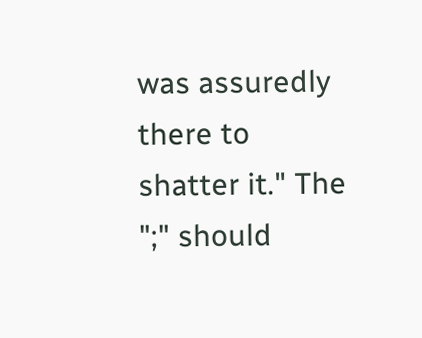was assuredly there to shatter it." The ";" should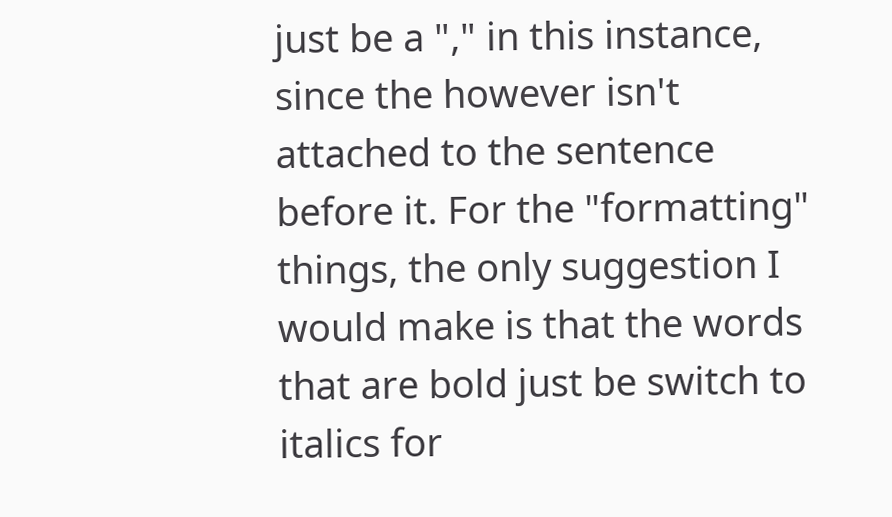just be a "," in this instance, since the however isn't attached to the sentence before it. For the "formatting" things, the only suggestion I would make is that the words that are bold just be switch to italics for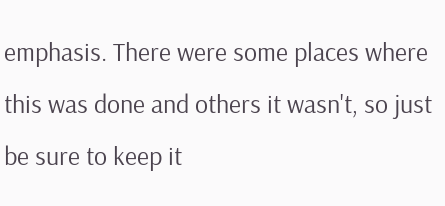emphasis. There were some places where this was done and others it wasn't, so just be sure to keep it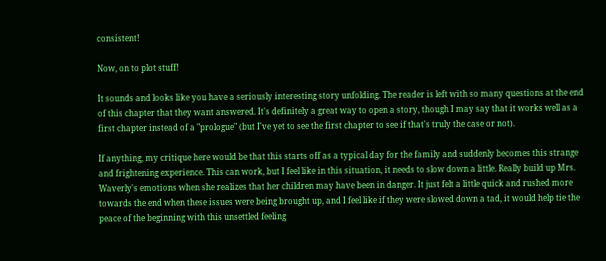consistent!

Now, on to plot stuff!

It sounds and looks like you have a seriously interesting story unfolding. The reader is left with so many questions at the end of this chapter that they want answered. It's definitely a great way to open a story, though I may say that it works well as a first chapter instead of a "prologue" (but I've yet to see the first chapter to see if that's truly the case or not).

If anything, my critique here would be that this starts off as a typical day for the family and suddenly becomes this strange and frightening experience. This can work, but I feel like in this situation, it needs to slow down a little. Really build up Mrs. Waverly's emotions when she realizes that her children may have been in danger. It just felt a little quick and rushed more towards the end when these issues were being brought up, and I feel like if they were slowed down a tad, it would help tie the peace of the beginning with this unsettled feeling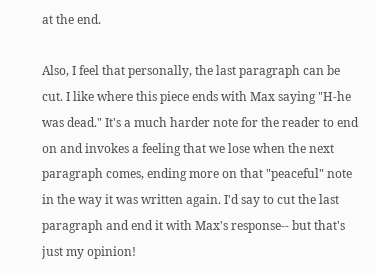at the end.

Also, I feel that personally, the last paragraph can be cut. I like where this piece ends with Max saying "H-he was dead." It's a much harder note for the reader to end on and invokes a feeling that we lose when the next paragraph comes, ending more on that "peaceful" note in the way it was written again. I'd say to cut the last paragraph and end it with Max's response-- but that's just my opinion!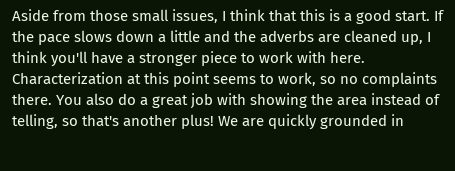Aside from those small issues, I think that this is a good start. If the pace slows down a little and the adverbs are cleaned up, I think you'll have a stronger piece to work with here. Characterization at this point seems to work, so no complaints there. You also do a great job with showing the area instead of telling, so that's another plus! We are quickly grounded in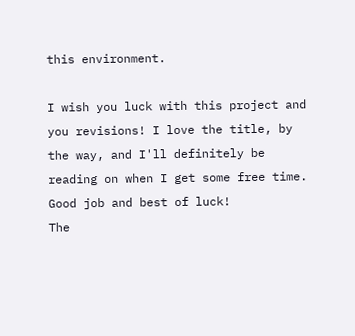this environment.

I wish you luck with this project and you revisions! I love the title, by the way, and I'll definitely be reading on when I get some free time. Good job and best of luck!
The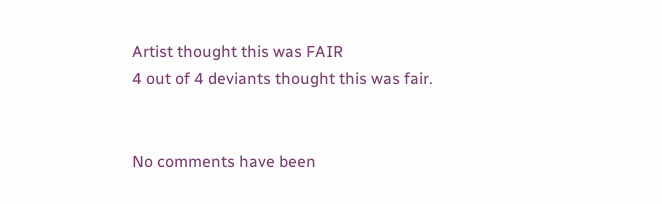Artist thought this was FAIR
4 out of 4 deviants thought this was fair.


No comments have been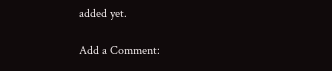added yet.

Add a Comment: